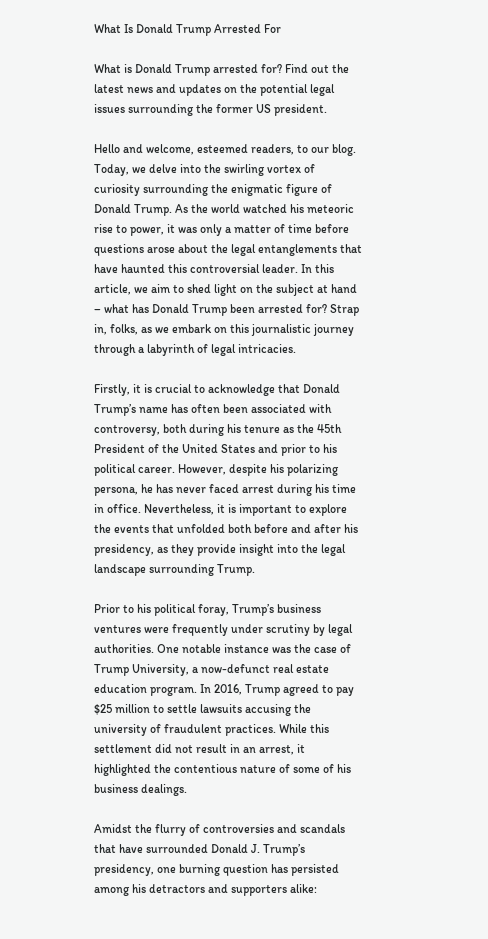What Is Donald Trump Arrested For

What is Donald Trump arrested for? Find out the latest news and updates on the potential legal issues surrounding the former US president.

Hello and welcome, esteemed readers, to our blog. Today, we delve into the swirling vortex of curiosity surrounding the enigmatic figure of Donald Trump. As the world watched his meteoric rise to power, it was only a matter of time before questions arose about the legal entanglements that have haunted this controversial leader. In this article, we aim to shed light on the subject at hand – what has Donald Trump been arrested for? Strap in, folks, as we embark on this journalistic journey through a labyrinth of legal intricacies.

Firstly, it is crucial to acknowledge that Donald Trump’s name has often been associated with controversy, both during his tenure as the 45th President of the United States and prior to his political career. However, despite his polarizing persona, he has never faced arrest during his time in office. Nevertheless, it is important to explore the events that unfolded both before and after his presidency, as they provide insight into the legal landscape surrounding Trump.

Prior to his political foray, Trump’s business ventures were frequently under scrutiny by legal authorities. One notable instance was the case of Trump University, a now-defunct real estate education program. In 2016, Trump agreed to pay $25 million to settle lawsuits accusing the university of fraudulent practices. While this settlement did not result in an arrest, it highlighted the contentious nature of some of his business dealings.

Amidst the flurry of controversies and scandals that have surrounded Donald J. Trump’s presidency, one burning question has persisted among his detractors and supporters alike: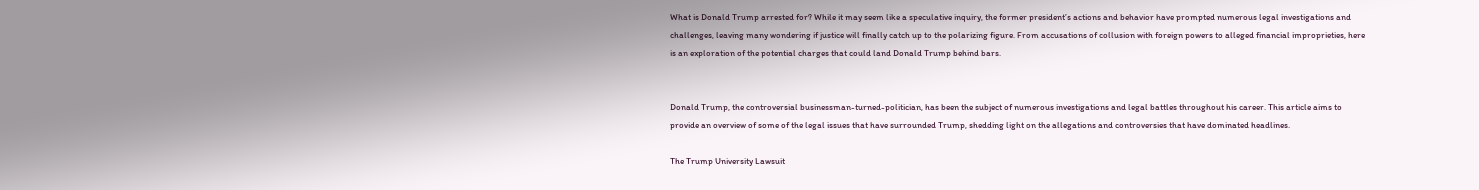What is Donald Trump arrested for? While it may seem like a speculative inquiry, the former president’s actions and behavior have prompted numerous legal investigations and challenges, leaving many wondering if justice will finally catch up to the polarizing figure. From accusations of collusion with foreign powers to alleged financial improprieties, here is an exploration of the potential charges that could land Donald Trump behind bars.


Donald Trump, the controversial businessman-turned-politician, has been the subject of numerous investigations and legal battles throughout his career. This article aims to provide an overview of some of the legal issues that have surrounded Trump, shedding light on the allegations and controversies that have dominated headlines.

The Trump University Lawsuit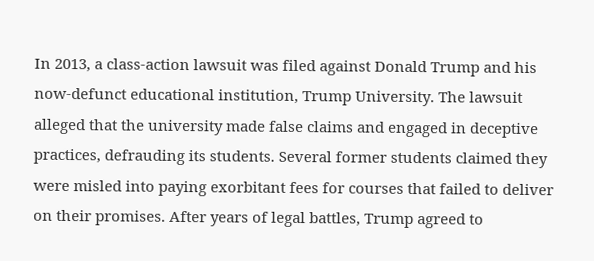In 2013, a class-action lawsuit was filed against Donald Trump and his now-defunct educational institution, Trump University. The lawsuit alleged that the university made false claims and engaged in deceptive practices, defrauding its students. Several former students claimed they were misled into paying exorbitant fees for courses that failed to deliver on their promises. After years of legal battles, Trump agreed to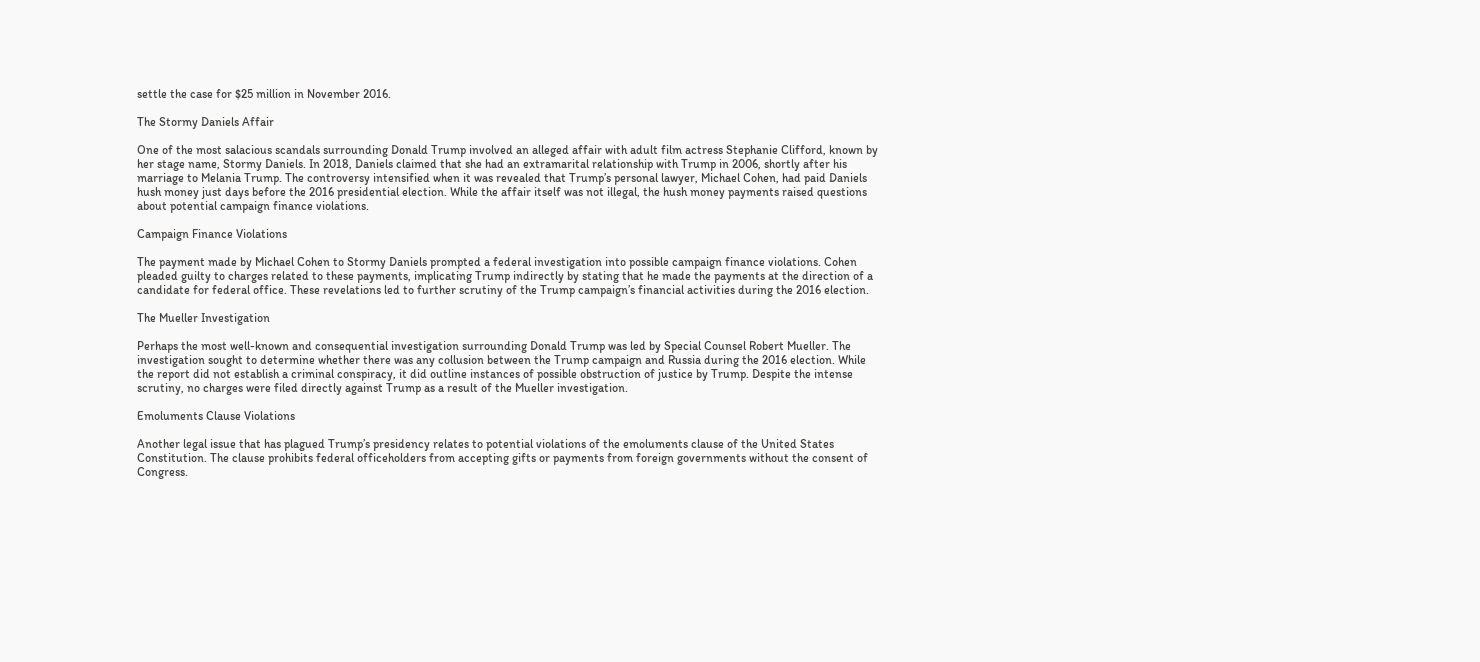settle the case for $25 million in November 2016.

The Stormy Daniels Affair

One of the most salacious scandals surrounding Donald Trump involved an alleged affair with adult film actress Stephanie Clifford, known by her stage name, Stormy Daniels. In 2018, Daniels claimed that she had an extramarital relationship with Trump in 2006, shortly after his marriage to Melania Trump. The controversy intensified when it was revealed that Trump’s personal lawyer, Michael Cohen, had paid Daniels hush money just days before the 2016 presidential election. While the affair itself was not illegal, the hush money payments raised questions about potential campaign finance violations.

Campaign Finance Violations

The payment made by Michael Cohen to Stormy Daniels prompted a federal investigation into possible campaign finance violations. Cohen pleaded guilty to charges related to these payments, implicating Trump indirectly by stating that he made the payments at the direction of a candidate for federal office. These revelations led to further scrutiny of the Trump campaign’s financial activities during the 2016 election.

The Mueller Investigation

Perhaps the most well-known and consequential investigation surrounding Donald Trump was led by Special Counsel Robert Mueller. The investigation sought to determine whether there was any collusion between the Trump campaign and Russia during the 2016 election. While the report did not establish a criminal conspiracy, it did outline instances of possible obstruction of justice by Trump. Despite the intense scrutiny, no charges were filed directly against Trump as a result of the Mueller investigation.

Emoluments Clause Violations

Another legal issue that has plagued Trump’s presidency relates to potential violations of the emoluments clause of the United States Constitution. The clause prohibits federal officeholders from accepting gifts or payments from foreign governments without the consent of Congress.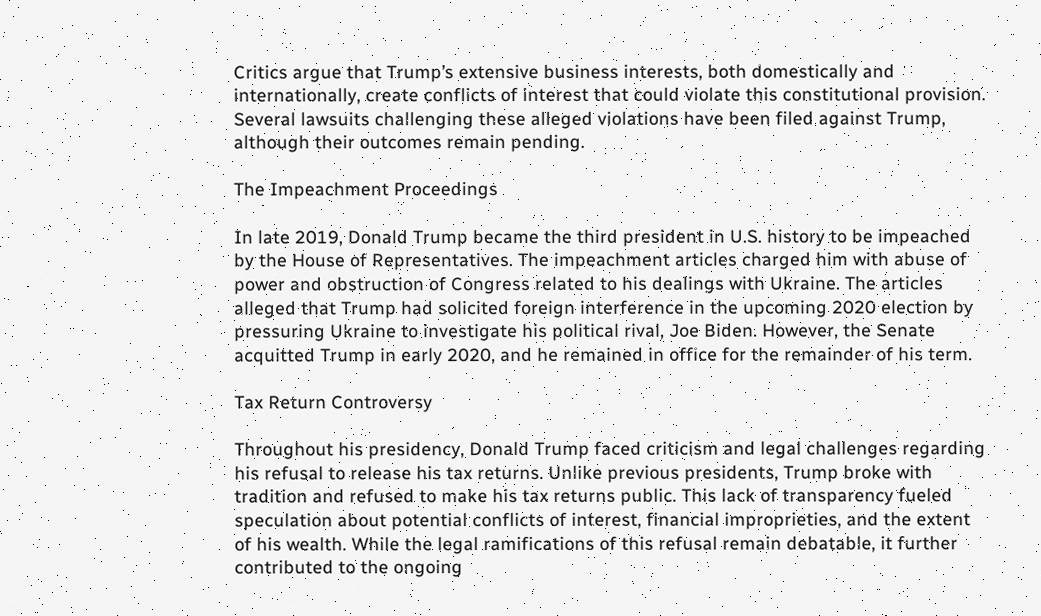Critics argue that Trump’s extensive business interests, both domestically and internationally, create conflicts of interest that could violate this constitutional provision. Several lawsuits challenging these alleged violations have been filed against Trump, although their outcomes remain pending.

The Impeachment Proceedings

In late 2019, Donald Trump became the third president in U.S. history to be impeached by the House of Representatives. The impeachment articles charged him with abuse of power and obstruction of Congress related to his dealings with Ukraine. The articles alleged that Trump had solicited foreign interference in the upcoming 2020 election by pressuring Ukraine to investigate his political rival, Joe Biden. However, the Senate acquitted Trump in early 2020, and he remained in office for the remainder of his term.

Tax Return Controversy

Throughout his presidency, Donald Trump faced criticism and legal challenges regarding his refusal to release his tax returns. Unlike previous presidents, Trump broke with tradition and refused to make his tax returns public. This lack of transparency fueled speculation about potential conflicts of interest, financial improprieties, and the extent of his wealth. While the legal ramifications of this refusal remain debatable, it further contributed to the ongoing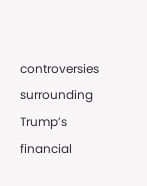controversies surrounding Trump’s financial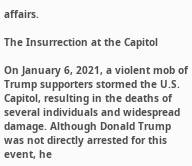affairs.

The Insurrection at the Capitol

On January 6, 2021, a violent mob of Trump supporters stormed the U.S. Capitol, resulting in the deaths of several individuals and widespread damage. Although Donald Trump was not directly arrested for this event, he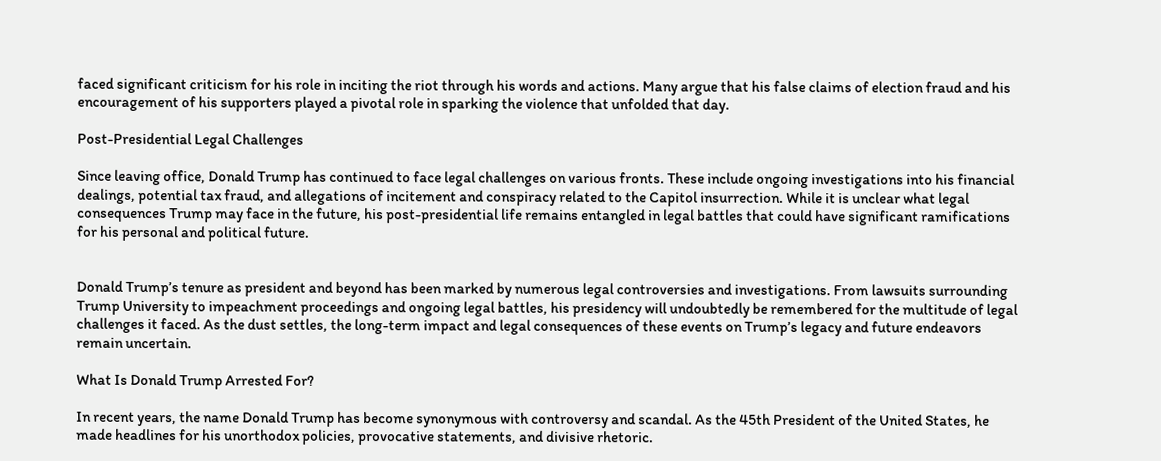faced significant criticism for his role in inciting the riot through his words and actions. Many argue that his false claims of election fraud and his encouragement of his supporters played a pivotal role in sparking the violence that unfolded that day.

Post-Presidential Legal Challenges

Since leaving office, Donald Trump has continued to face legal challenges on various fronts. These include ongoing investigations into his financial dealings, potential tax fraud, and allegations of incitement and conspiracy related to the Capitol insurrection. While it is unclear what legal consequences Trump may face in the future, his post-presidential life remains entangled in legal battles that could have significant ramifications for his personal and political future.


Donald Trump’s tenure as president and beyond has been marked by numerous legal controversies and investigations. From lawsuits surrounding Trump University to impeachment proceedings and ongoing legal battles, his presidency will undoubtedly be remembered for the multitude of legal challenges it faced. As the dust settles, the long-term impact and legal consequences of these events on Trump’s legacy and future endeavors remain uncertain.

What Is Donald Trump Arrested For?

In recent years, the name Donald Trump has become synonymous with controversy and scandal. As the 45th President of the United States, he made headlines for his unorthodox policies, provocative statements, and divisive rhetoric.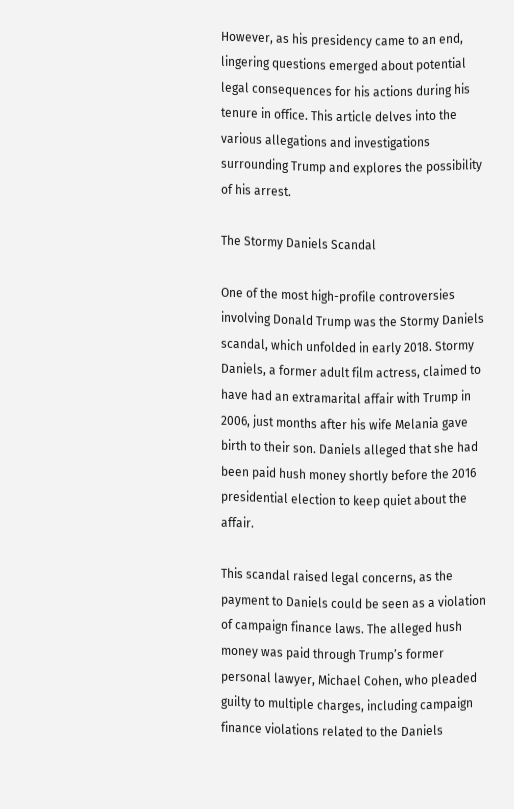However, as his presidency came to an end, lingering questions emerged about potential legal consequences for his actions during his tenure in office. This article delves into the various allegations and investigations surrounding Trump and explores the possibility of his arrest.

The Stormy Daniels Scandal

One of the most high-profile controversies involving Donald Trump was the Stormy Daniels scandal, which unfolded in early 2018. Stormy Daniels, a former adult film actress, claimed to have had an extramarital affair with Trump in 2006, just months after his wife Melania gave birth to their son. Daniels alleged that she had been paid hush money shortly before the 2016 presidential election to keep quiet about the affair.

This scandal raised legal concerns, as the payment to Daniels could be seen as a violation of campaign finance laws. The alleged hush money was paid through Trump’s former personal lawyer, Michael Cohen, who pleaded guilty to multiple charges, including campaign finance violations related to the Daniels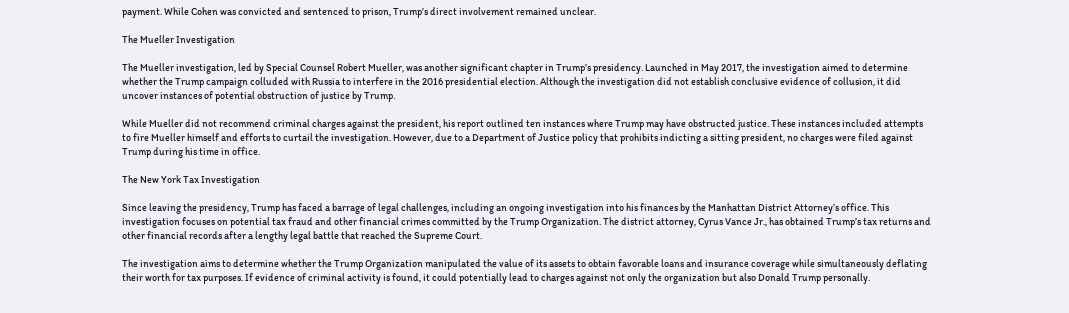payment. While Cohen was convicted and sentenced to prison, Trump’s direct involvement remained unclear.

The Mueller Investigation

The Mueller investigation, led by Special Counsel Robert Mueller, was another significant chapter in Trump’s presidency. Launched in May 2017, the investigation aimed to determine whether the Trump campaign colluded with Russia to interfere in the 2016 presidential election. Although the investigation did not establish conclusive evidence of collusion, it did uncover instances of potential obstruction of justice by Trump.

While Mueller did not recommend criminal charges against the president, his report outlined ten instances where Trump may have obstructed justice. These instances included attempts to fire Mueller himself and efforts to curtail the investigation. However, due to a Department of Justice policy that prohibits indicting a sitting president, no charges were filed against Trump during his time in office.

The New York Tax Investigation

Since leaving the presidency, Trump has faced a barrage of legal challenges, including an ongoing investigation into his finances by the Manhattan District Attorney’s office. This investigation focuses on potential tax fraud and other financial crimes committed by the Trump Organization. The district attorney, Cyrus Vance Jr., has obtained Trump’s tax returns and other financial records after a lengthy legal battle that reached the Supreme Court.

The investigation aims to determine whether the Trump Organization manipulated the value of its assets to obtain favorable loans and insurance coverage while simultaneously deflating their worth for tax purposes. If evidence of criminal activity is found, it could potentially lead to charges against not only the organization but also Donald Trump personally.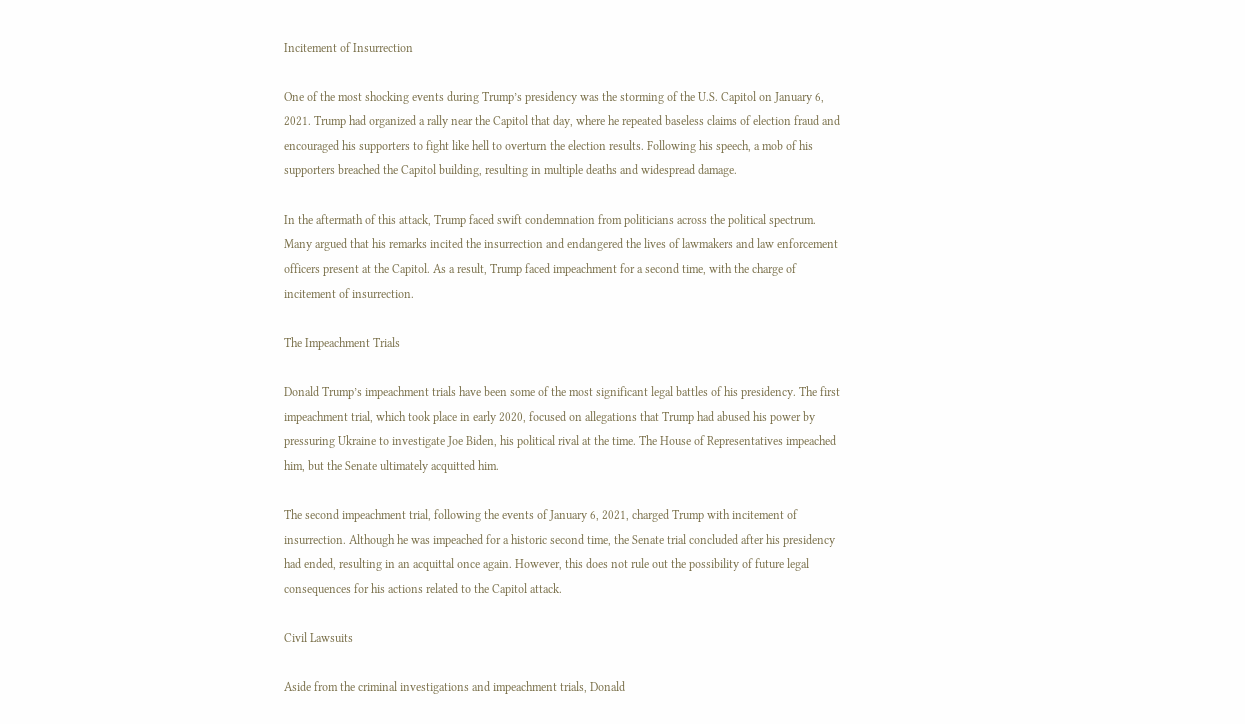Incitement of Insurrection

One of the most shocking events during Trump’s presidency was the storming of the U.S. Capitol on January 6, 2021. Trump had organized a rally near the Capitol that day, where he repeated baseless claims of election fraud and encouraged his supporters to fight like hell to overturn the election results. Following his speech, a mob of his supporters breached the Capitol building, resulting in multiple deaths and widespread damage.

In the aftermath of this attack, Trump faced swift condemnation from politicians across the political spectrum. Many argued that his remarks incited the insurrection and endangered the lives of lawmakers and law enforcement officers present at the Capitol. As a result, Trump faced impeachment for a second time, with the charge of incitement of insurrection.

The Impeachment Trials

Donald Trump’s impeachment trials have been some of the most significant legal battles of his presidency. The first impeachment trial, which took place in early 2020, focused on allegations that Trump had abused his power by pressuring Ukraine to investigate Joe Biden, his political rival at the time. The House of Representatives impeached him, but the Senate ultimately acquitted him.

The second impeachment trial, following the events of January 6, 2021, charged Trump with incitement of insurrection. Although he was impeached for a historic second time, the Senate trial concluded after his presidency had ended, resulting in an acquittal once again. However, this does not rule out the possibility of future legal consequences for his actions related to the Capitol attack.

Civil Lawsuits

Aside from the criminal investigations and impeachment trials, Donald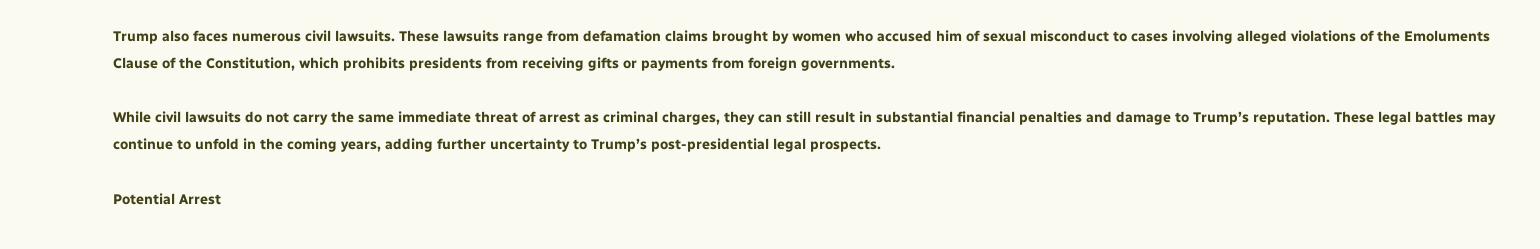Trump also faces numerous civil lawsuits. These lawsuits range from defamation claims brought by women who accused him of sexual misconduct to cases involving alleged violations of the Emoluments Clause of the Constitution, which prohibits presidents from receiving gifts or payments from foreign governments.

While civil lawsuits do not carry the same immediate threat of arrest as criminal charges, they can still result in substantial financial penalties and damage to Trump’s reputation. These legal battles may continue to unfold in the coming years, adding further uncertainty to Trump’s post-presidential legal prospects.

Potential Arrest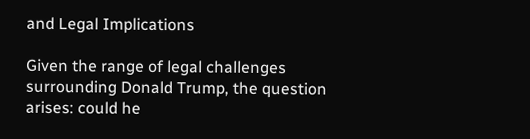and Legal Implications

Given the range of legal challenges surrounding Donald Trump, the question arises: could he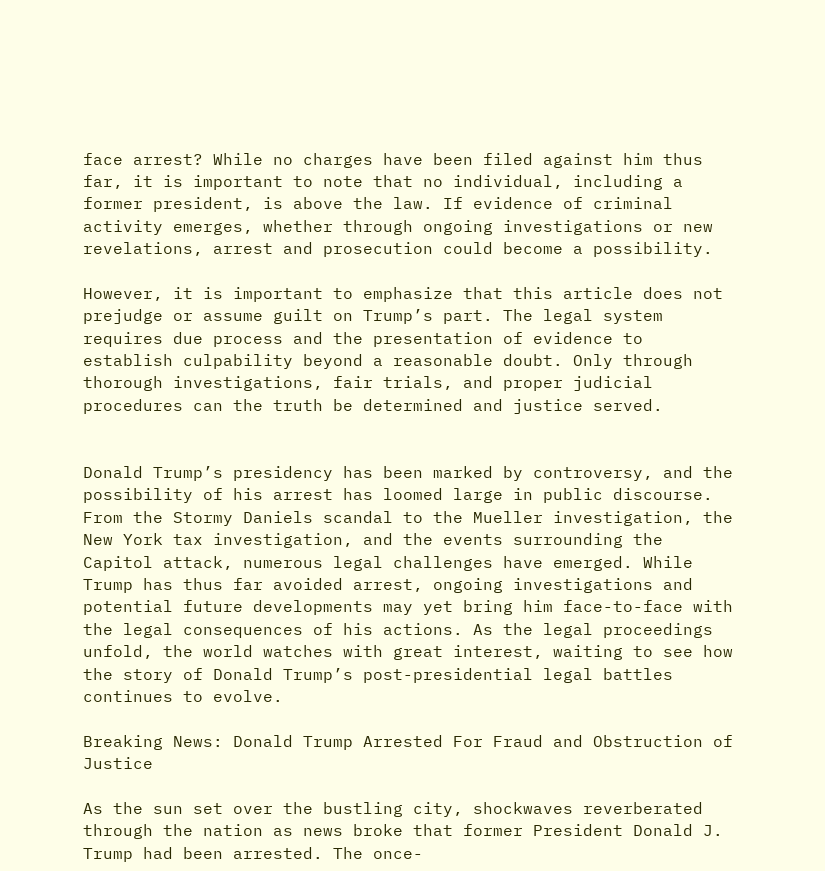face arrest? While no charges have been filed against him thus far, it is important to note that no individual, including a former president, is above the law. If evidence of criminal activity emerges, whether through ongoing investigations or new revelations, arrest and prosecution could become a possibility.

However, it is important to emphasize that this article does not prejudge or assume guilt on Trump’s part. The legal system requires due process and the presentation of evidence to establish culpability beyond a reasonable doubt. Only through thorough investigations, fair trials, and proper judicial procedures can the truth be determined and justice served.


Donald Trump’s presidency has been marked by controversy, and the possibility of his arrest has loomed large in public discourse. From the Stormy Daniels scandal to the Mueller investigation, the New York tax investigation, and the events surrounding the Capitol attack, numerous legal challenges have emerged. While Trump has thus far avoided arrest, ongoing investigations and potential future developments may yet bring him face-to-face with the legal consequences of his actions. As the legal proceedings unfold, the world watches with great interest, waiting to see how the story of Donald Trump’s post-presidential legal battles continues to evolve.

Breaking News: Donald Trump Arrested For Fraud and Obstruction of Justice

As the sun set over the bustling city, shockwaves reverberated through the nation as news broke that former President Donald J. Trump had been arrested. The once-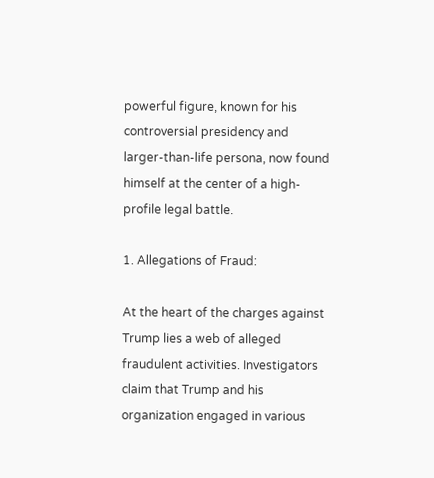powerful figure, known for his controversial presidency and larger-than-life persona, now found himself at the center of a high-profile legal battle.

1. Allegations of Fraud:

At the heart of the charges against Trump lies a web of alleged fraudulent activities. Investigators claim that Trump and his organization engaged in various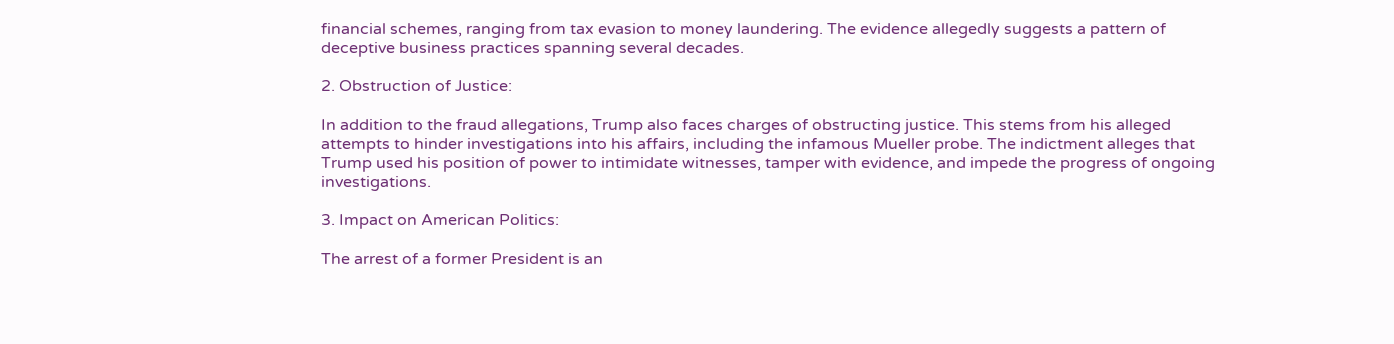financial schemes, ranging from tax evasion to money laundering. The evidence allegedly suggests a pattern of deceptive business practices spanning several decades.

2. Obstruction of Justice:

In addition to the fraud allegations, Trump also faces charges of obstructing justice. This stems from his alleged attempts to hinder investigations into his affairs, including the infamous Mueller probe. The indictment alleges that Trump used his position of power to intimidate witnesses, tamper with evidence, and impede the progress of ongoing investigations.

3. Impact on American Politics:

The arrest of a former President is an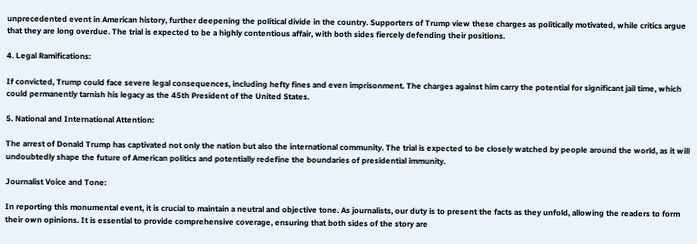unprecedented event in American history, further deepening the political divide in the country. Supporters of Trump view these charges as politically motivated, while critics argue that they are long overdue. The trial is expected to be a highly contentious affair, with both sides fiercely defending their positions.

4. Legal Ramifications:

If convicted, Trump could face severe legal consequences, including hefty fines and even imprisonment. The charges against him carry the potential for significant jail time, which could permanently tarnish his legacy as the 45th President of the United States.

5. National and International Attention:

The arrest of Donald Trump has captivated not only the nation but also the international community. The trial is expected to be closely watched by people around the world, as it will undoubtedly shape the future of American politics and potentially redefine the boundaries of presidential immunity.

Journalist Voice and Tone:

In reporting this monumental event, it is crucial to maintain a neutral and objective tone. As journalists, our duty is to present the facts as they unfold, allowing the readers to form their own opinions. It is essential to provide comprehensive coverage, ensuring that both sides of the story are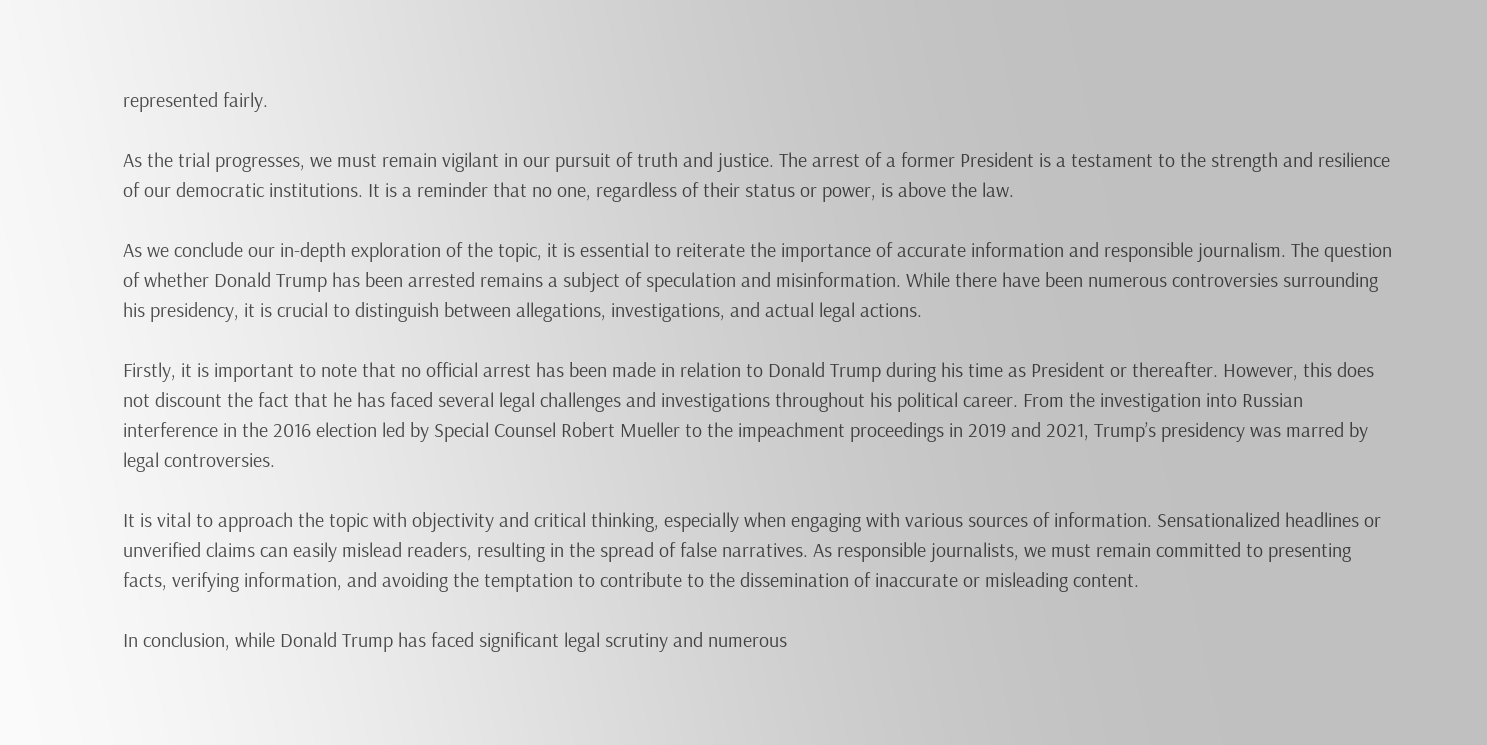represented fairly.

As the trial progresses, we must remain vigilant in our pursuit of truth and justice. The arrest of a former President is a testament to the strength and resilience of our democratic institutions. It is a reminder that no one, regardless of their status or power, is above the law.

As we conclude our in-depth exploration of the topic, it is essential to reiterate the importance of accurate information and responsible journalism. The question of whether Donald Trump has been arrested remains a subject of speculation and misinformation. While there have been numerous controversies surrounding his presidency, it is crucial to distinguish between allegations, investigations, and actual legal actions.

Firstly, it is important to note that no official arrest has been made in relation to Donald Trump during his time as President or thereafter. However, this does not discount the fact that he has faced several legal challenges and investigations throughout his political career. From the investigation into Russian interference in the 2016 election led by Special Counsel Robert Mueller to the impeachment proceedings in 2019 and 2021, Trump’s presidency was marred by legal controversies.

It is vital to approach the topic with objectivity and critical thinking, especially when engaging with various sources of information. Sensationalized headlines or unverified claims can easily mislead readers, resulting in the spread of false narratives. As responsible journalists, we must remain committed to presenting facts, verifying information, and avoiding the temptation to contribute to the dissemination of inaccurate or misleading content.

In conclusion, while Donald Trump has faced significant legal scrutiny and numerous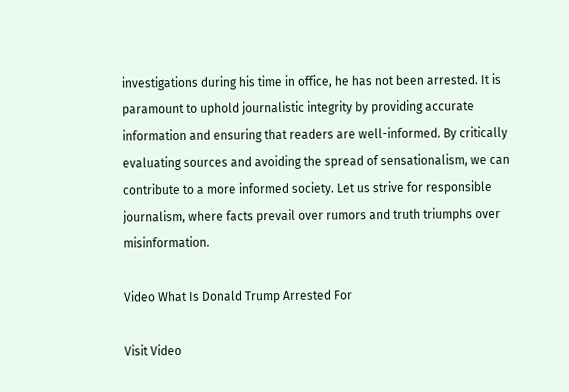investigations during his time in office, he has not been arrested. It is paramount to uphold journalistic integrity by providing accurate information and ensuring that readers are well-informed. By critically evaluating sources and avoiding the spread of sensationalism, we can contribute to a more informed society. Let us strive for responsible journalism, where facts prevail over rumors and truth triumphs over misinformation.

Video What Is Donald Trump Arrested For

Visit Video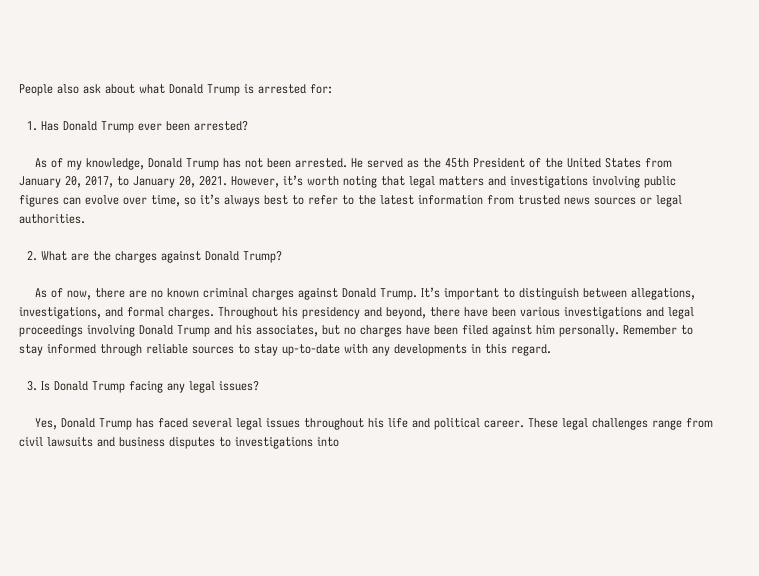People also ask about what Donald Trump is arrested for:

  1. Has Donald Trump ever been arrested?

    As of my knowledge, Donald Trump has not been arrested. He served as the 45th President of the United States from January 20, 2017, to January 20, 2021. However, it’s worth noting that legal matters and investigations involving public figures can evolve over time, so it’s always best to refer to the latest information from trusted news sources or legal authorities.

  2. What are the charges against Donald Trump?

    As of now, there are no known criminal charges against Donald Trump. It’s important to distinguish between allegations, investigations, and formal charges. Throughout his presidency and beyond, there have been various investigations and legal proceedings involving Donald Trump and his associates, but no charges have been filed against him personally. Remember to stay informed through reliable sources to stay up-to-date with any developments in this regard.

  3. Is Donald Trump facing any legal issues?

    Yes, Donald Trump has faced several legal issues throughout his life and political career. These legal challenges range from civil lawsuits and business disputes to investigations into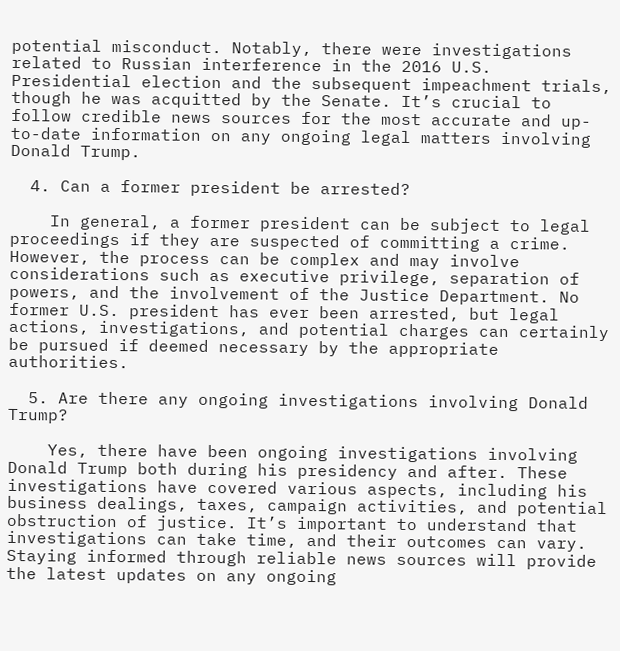potential misconduct. Notably, there were investigations related to Russian interference in the 2016 U.S. Presidential election and the subsequent impeachment trials, though he was acquitted by the Senate. It’s crucial to follow credible news sources for the most accurate and up-to-date information on any ongoing legal matters involving Donald Trump.

  4. Can a former president be arrested?

    In general, a former president can be subject to legal proceedings if they are suspected of committing a crime. However, the process can be complex and may involve considerations such as executive privilege, separation of powers, and the involvement of the Justice Department. No former U.S. president has ever been arrested, but legal actions, investigations, and potential charges can certainly be pursued if deemed necessary by the appropriate authorities.

  5. Are there any ongoing investigations involving Donald Trump?

    Yes, there have been ongoing investigations involving Donald Trump both during his presidency and after. These investigations have covered various aspects, including his business dealings, taxes, campaign activities, and potential obstruction of justice. It’s important to understand that investigations can take time, and their outcomes can vary. Staying informed through reliable news sources will provide the latest updates on any ongoing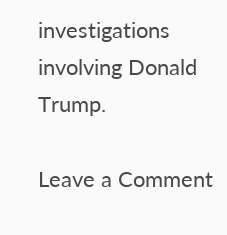investigations involving Donald Trump.

Leave a Comment